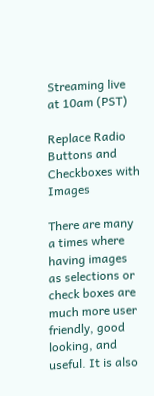Streaming live at 10am (PST)

Replace Radio Buttons and Checkboxes with Images

There are many a times where having images as selections or check boxes are much more user friendly, good looking, and useful. It is also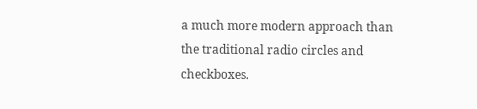a much more modern approach than the traditional radio circles and checkboxes.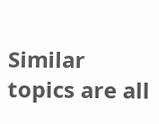Similar topics are all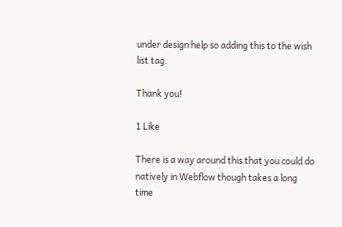under design help so adding this to the wish list tag.

Thank you!

1 Like

There is a way around this that you could do natively in Webflow though takes a long time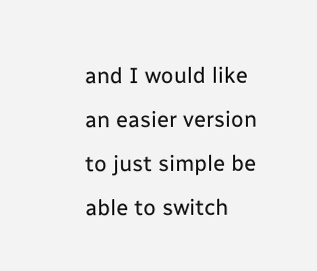and I would like an easier version to just simple be able to switch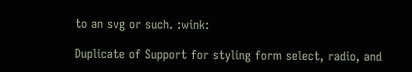to an svg or such. :wink:

Duplicate of Support for styling form select, radio, and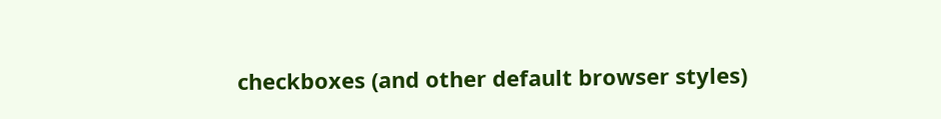checkboxes (and other default browser styles)